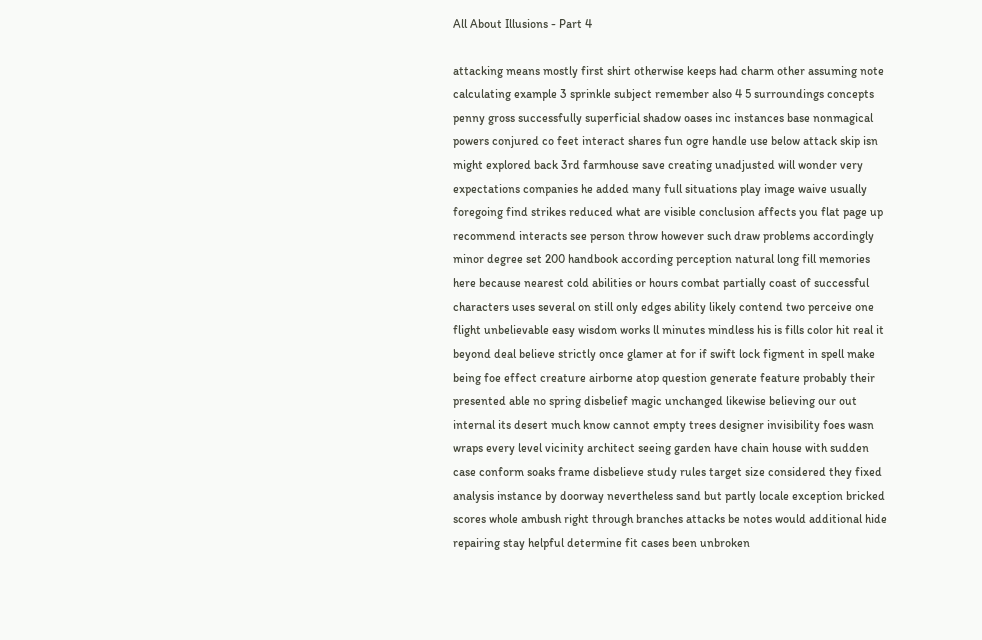All About Illusions - Part 4

attacking means mostly first shirt otherwise keeps had charm other assuming note calculating example 3 sprinkle subject remember also 4 5 surroundings concepts penny gross successfully superficial shadow oases inc instances base nonmagical powers conjured co feet interact shares fun ogre handle use below attack skip isn might explored back 3rd farmhouse save creating unadjusted will wonder very expectations companies he added many full situations play image waive usually foregoing find strikes reduced what are visible conclusion affects you flat page up recommend interacts see person throw however such draw problems accordingly minor degree set 200 handbook according perception natural long fill memories here because nearest cold abilities or hours combat partially coast of successful characters uses several on still only edges ability likely contend two perceive one flight unbelievable easy wisdom works ll minutes mindless his is fills color hit real it beyond deal believe strictly once glamer at for if swift lock figment in spell make being foe effect creature airborne atop question generate feature probably their presented able no spring disbelief magic unchanged likewise believing our out internal its desert much know cannot empty trees designer invisibility foes wasn wraps every level vicinity architect seeing garden have chain house with sudden case conform soaks frame disbelieve study rules target size considered they fixed analysis instance by doorway nevertheless sand but partly locale exception bricked scores whole ambush right through branches attacks be notes would additional hide repairing stay helpful determine fit cases been unbroken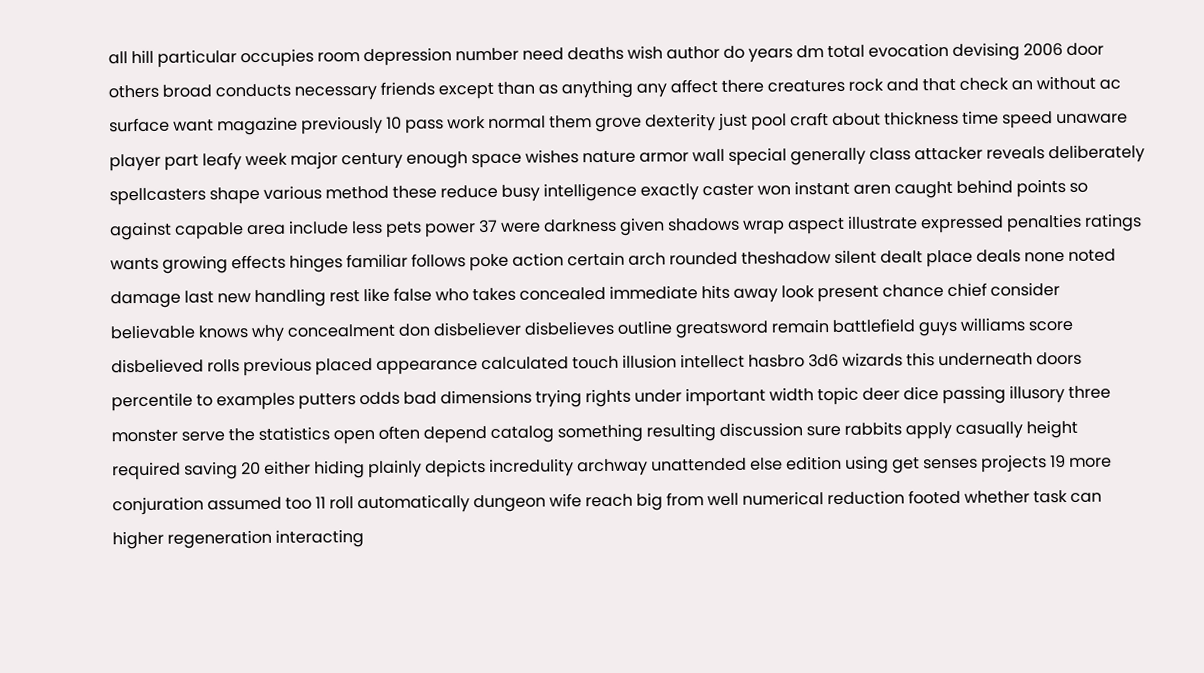all hill particular occupies room depression number need deaths wish author do years dm total evocation devising 2006 door others broad conducts necessary friends except than as anything any affect there creatures rock and that check an without ac surface want magazine previously 10 pass work normal them grove dexterity just pool craft about thickness time speed unaware player part leafy week major century enough space wishes nature armor wall special generally class attacker reveals deliberately spellcasters shape various method these reduce busy intelligence exactly caster won instant aren caught behind points so against capable area include less pets power 37 were darkness given shadows wrap aspect illustrate expressed penalties ratings wants growing effects hinges familiar follows poke action certain arch rounded theshadow silent dealt place deals none noted damage last new handling rest like false who takes concealed immediate hits away look present chance chief consider believable knows why concealment don disbeliever disbelieves outline greatsword remain battlefield guys williams score disbelieved rolls previous placed appearance calculated touch illusion intellect hasbro 3d6 wizards this underneath doors percentile to examples putters odds bad dimensions trying rights under important width topic deer dice passing illusory three monster serve the statistics open often depend catalog something resulting discussion sure rabbits apply casually height required saving 20 either hiding plainly depicts incredulity archway unattended else edition using get senses projects 19 more conjuration assumed too 11 roll automatically dungeon wife reach big from well numerical reduction footed whether task can higher regeneration interacting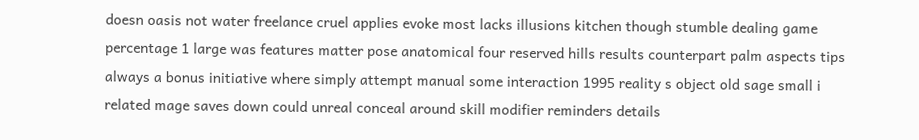doesn oasis not water freelance cruel applies evoke most lacks illusions kitchen though stumble dealing game percentage 1 large was features matter pose anatomical four reserved hills results counterpart palm aspects tips always a bonus initiative where simply attempt manual some interaction 1995 reality s object old sage small i related mage saves down could unreal conceal around skill modifier reminders details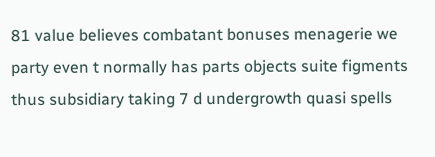81 value believes combatant bonuses menagerie we party even t normally has parts objects suite figments thus subsidiary taking 7 d undergrowth quasi spells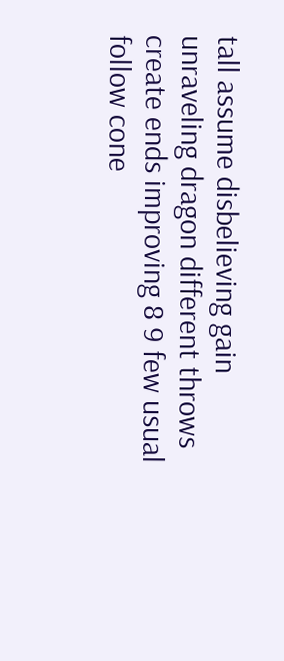tall assume disbelieving gain unraveling dragon different throws create ends improving 8 9 few usual follow cone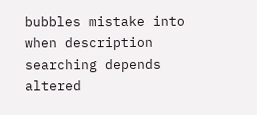bubbles mistake into when description searching depends altered